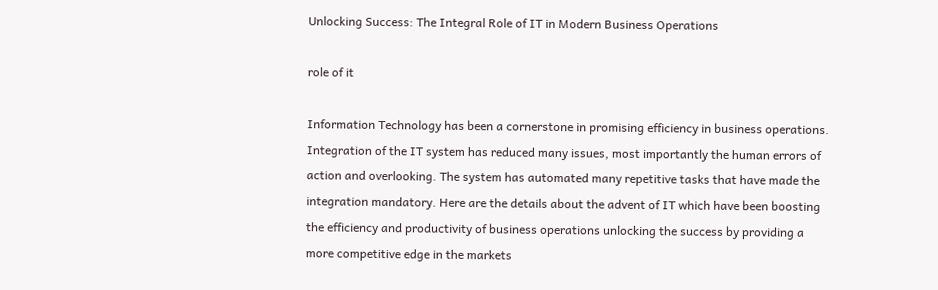Unlocking Success: The Integral Role of IT in Modern Business Operations

role of it

Information Technology has been a cornerstone in promising efficiency in business operations. Integration of the IT system has reduced many issues, most importantly the human errors of action and overlooking. The system has automated many repetitive tasks that have made the integration mandatory. Here are the details about the advent of IT which have been boosting the efficiency and productivity of business operations unlocking the success by providing a more competitive edge in the markets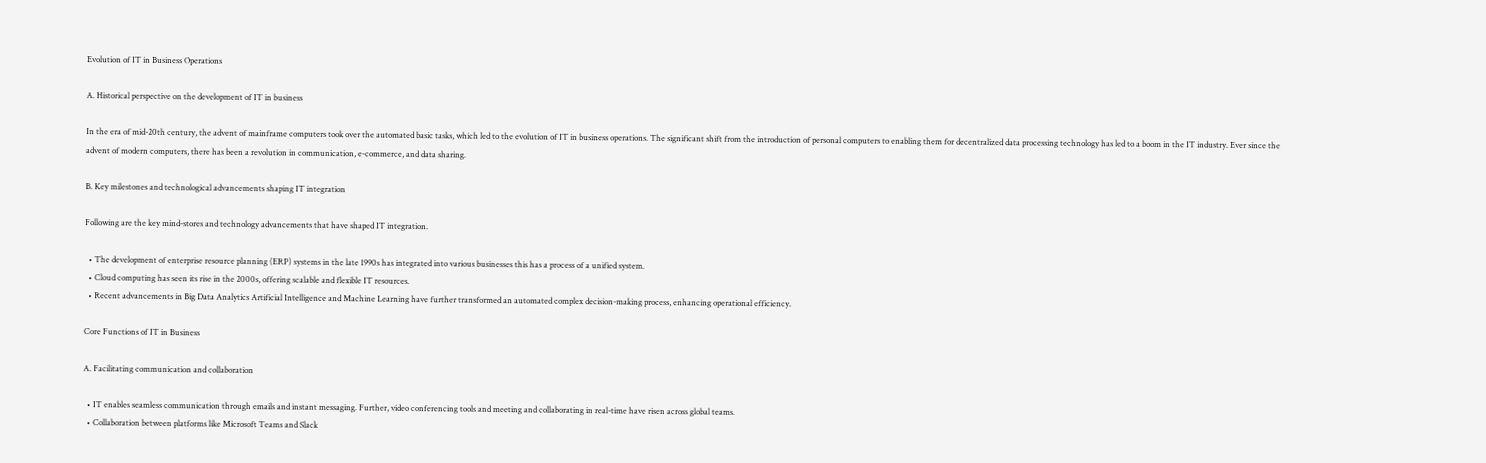Evolution of IT in Business Operations

A. Historical perspective on the development of IT in business

In the era of mid-20th century, the advent of mainframe computers took over the automated basic tasks, which led to the evolution of IT in business operations. The significant shift from the introduction of personal computers to enabling them for decentralized data processing technology has led to a boom in the IT industry. Ever since the advent of modern computers, there has been a revolution in communication, e-commerce, and data sharing.

B. Key milestones and technological advancements shaping IT integration

Following are the key mind-stores and technology advancements that have shaped IT integration.

  • The development of enterprise resource planning (ERP) systems in the late 1990s has integrated into various businesses this has a process of a unified system.
  • Cloud computing has seen its rise in the 2000s, offering scalable and flexible IT resources.
  • Recent advancements in Big Data Analytics Artificial Intelligence and Machine Learning have further transformed an automated complex decision-making process, enhancing operational efficiency.

Core Functions of IT in Business

A. Facilitating communication and collaboration

  • IT enables seamless communication through emails and instant messaging. Further, video conferencing tools and meeting and collaborating in real-time have risen across global teams.
  • Collaboration between platforms like Microsoft Teams and Slack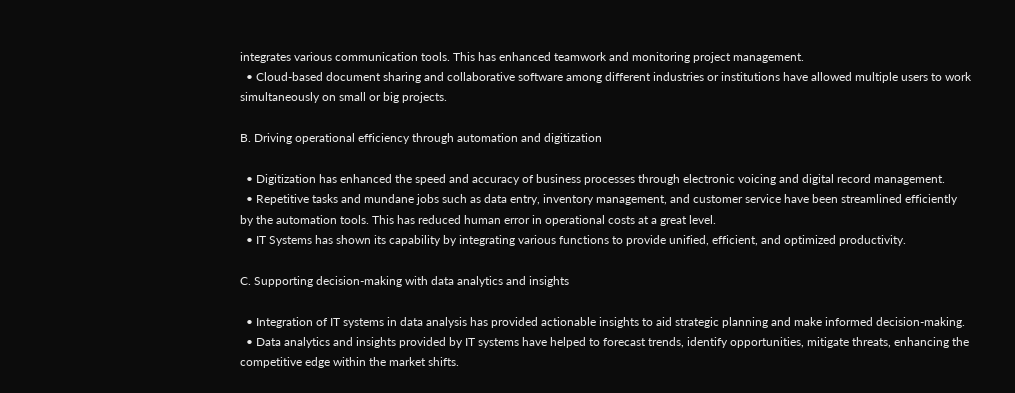integrates various communication tools. This has enhanced teamwork and monitoring project management.
  • Cloud-based document sharing and collaborative software among different industries or institutions have allowed multiple users to work simultaneously on small or big projects.

B. Driving operational efficiency through automation and digitization

  • Digitization has enhanced the speed and accuracy of business processes through electronic voicing and digital record management.
  • Repetitive tasks and mundane jobs such as data entry, inventory management, and customer service have been streamlined efficiently by the automation tools. This has reduced human error in operational costs at a great level.
  • IT Systems has shown its capability by integrating various functions to provide unified, efficient, and optimized productivity.

C. Supporting decision-making with data analytics and insights

  • Integration of IT systems in data analysis has provided actionable insights to aid strategic planning and make informed decision-making.
  • Data analytics and insights provided by IT systems have helped to forecast trends, identify opportunities, mitigate threats, enhancing the competitive edge within the market shifts.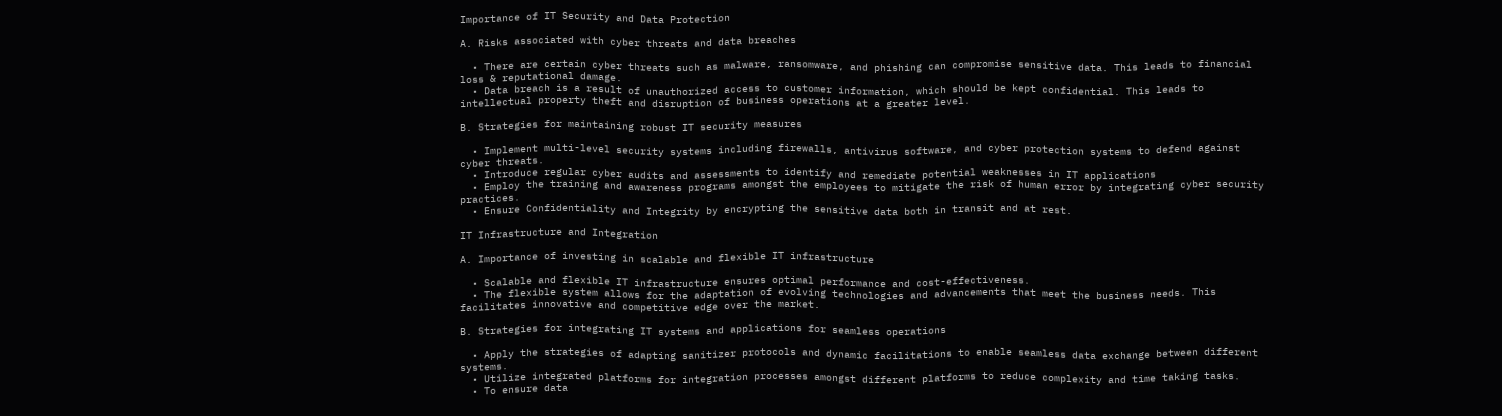Importance of IT Security and Data Protection

A. Risks associated with cyber threats and data breaches

  • There are certain cyber threats such as malware, ransomware, and phishing can compromise sensitive data. This leads to financial loss & reputational damage.
  • Data breach is a result of unauthorized access to customer information, which should be kept confidential. This leads to intellectual property theft and disruption of business operations at a greater level.

B. Strategies for maintaining robust IT security measures

  • Implement multi-level security systems including firewalls, antivirus software, and cyber protection systems to defend against cyber threats.
  • Introduce regular cyber audits and assessments to identify and remediate potential weaknesses in IT applications
  • Employ the training and awareness programs amongst the employees to mitigate the risk of human error by integrating cyber security practices.
  • Ensure Confidentiality and Integrity by encrypting the sensitive data both in transit and at rest.

IT Infrastructure and Integration

A. Importance of investing in scalable and flexible IT infrastructure

  • Scalable and flexible IT infrastructure ensures optimal performance and cost-effectiveness.
  • The flexible system allows for the adaptation of evolving technologies and advancements that meet the business needs. This facilitates innovative and competitive edge over the market.

B. Strategies for integrating IT systems and applications for seamless operations

  • Apply the strategies of adapting sanitizer protocols and dynamic facilitations to enable seamless data exchange between different systems.
  • Utilize integrated platforms for integration processes amongst different platforms to reduce complexity and time taking tasks.
  • To ensure data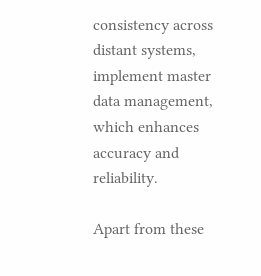consistency across distant systems, implement master data management, which enhances accuracy and reliability.

Apart from these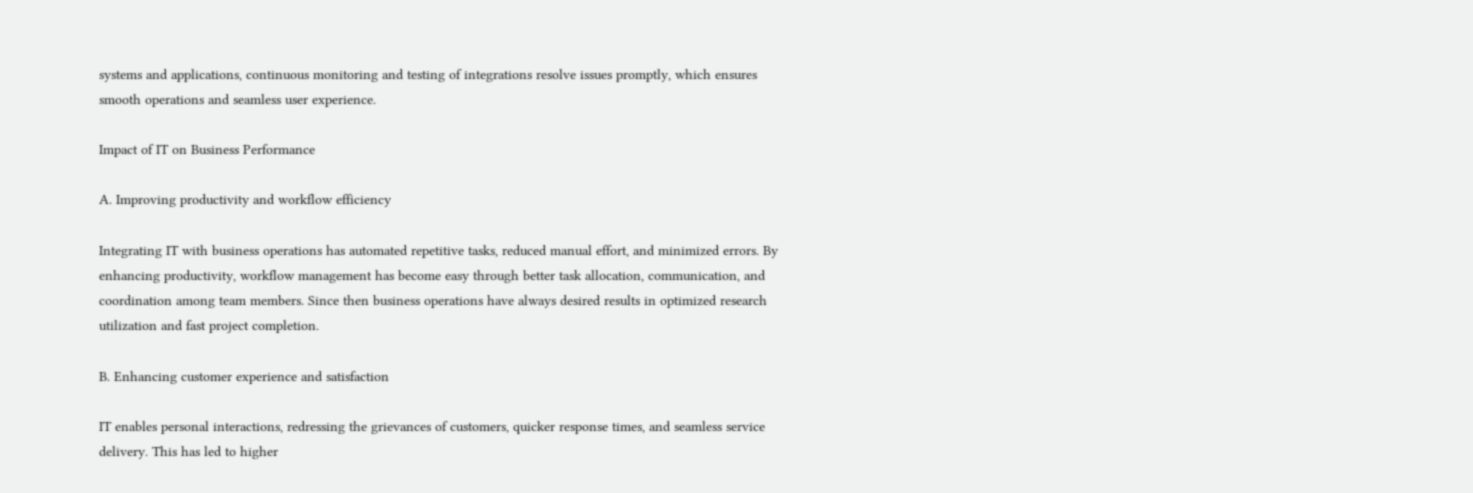systems and applications, continuous monitoring and testing of integrations resolve issues promptly, which ensures smooth operations and seamless user experience.

Impact of IT on Business Performance

A. Improving productivity and workflow efficiency

Integrating IT with business operations has automated repetitive tasks, reduced manual effort, and minimized errors. By enhancing productivity, workflow management has become easy through better task allocation, communication, and coordination among team members. Since then business operations have always desired results in optimized research utilization and fast project completion.

B. Enhancing customer experience and satisfaction

IT enables personal interactions, redressing the grievances of customers, quicker response times, and seamless service delivery. This has led to higher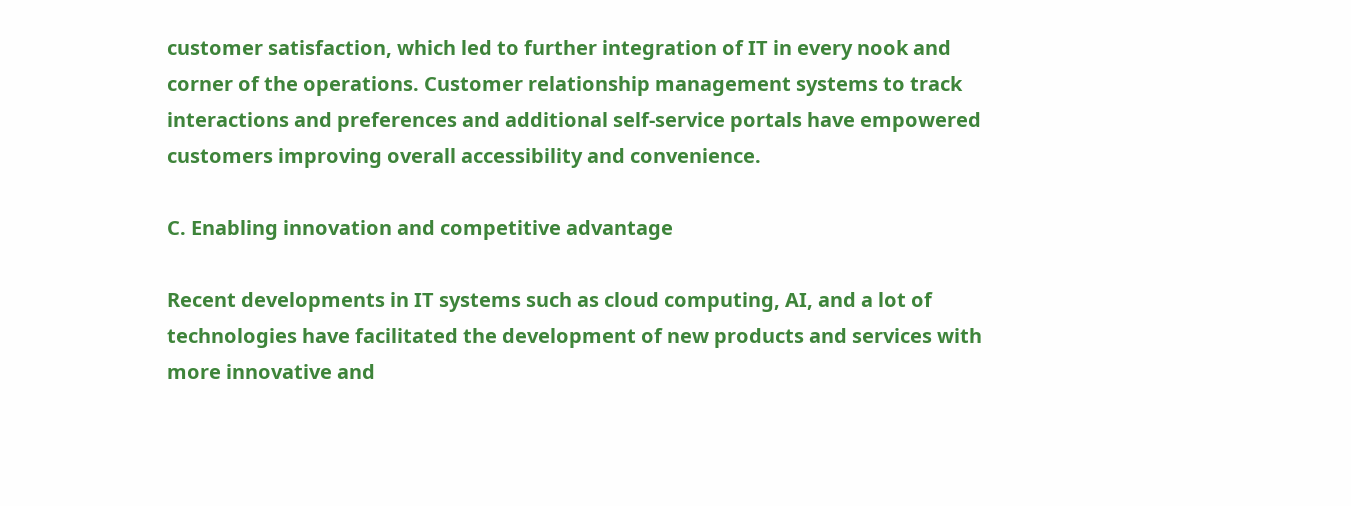customer satisfaction, which led to further integration of IT in every nook and corner of the operations. Customer relationship management systems to track interactions and preferences and additional self-service portals have empowered customers improving overall accessibility and convenience.

C. Enabling innovation and competitive advantage

Recent developments in IT systems such as cloud computing, AI, and a lot of technologies have facilitated the development of new products and services with more innovative and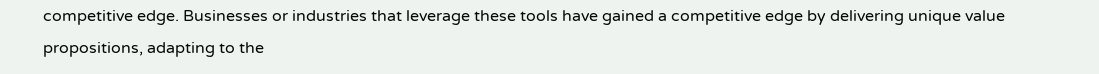competitive edge. Businesses or industries that leverage these tools have gained a competitive edge by delivering unique value propositions, adapting to the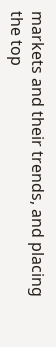markets and their trends, and placing the top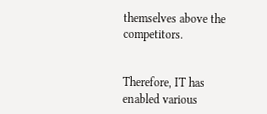themselves above the competitors.


Therefore, IT has enabled various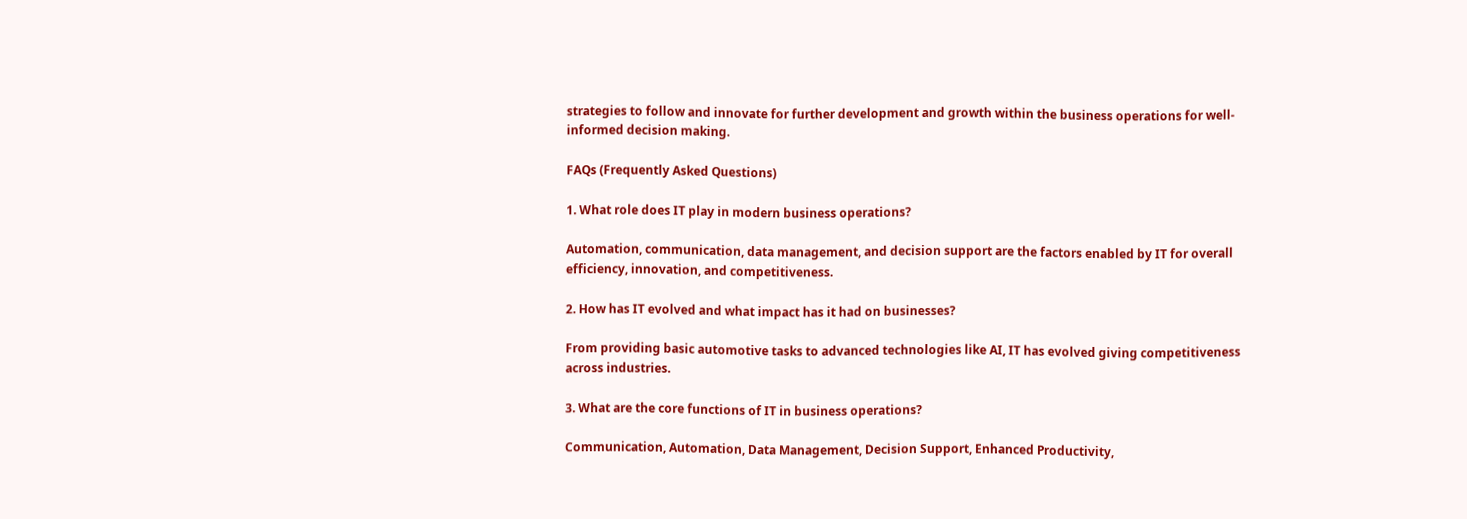strategies to follow and innovate for further development and growth within the business operations for well-informed decision making.

FAQs (Frequently Asked Questions)

1. What role does IT play in modern business operations?

Automation, communication, data management, and decision support are the factors enabled by IT for overall efficiency, innovation, and competitiveness.

2. How has IT evolved and what impact has it had on businesses?

From providing basic automotive tasks to advanced technologies like AI, IT has evolved giving competitiveness across industries.

3. What are the core functions of IT in business operations?

Communication, Automation, Data Management, Decision Support, Enhanced Productivity,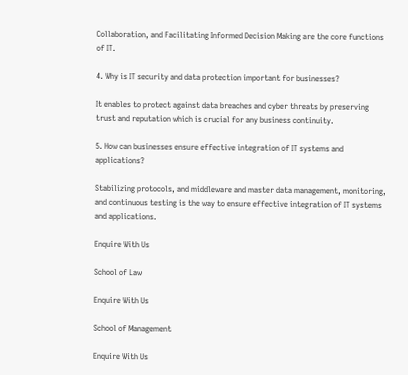Collaboration, and Facilitating Informed Decision Making are the core functions of IT.

4. Why is IT security and data protection important for businesses?

It enables to protect against data breaches and cyber threats by preserving trust and reputation which is crucial for any business continuity.

5. How can businesses ensure effective integration of IT systems and applications?

Stabilizing protocols, and middleware and master data management, monitoring, and continuous testing is the way to ensure effective integration of IT systems and applications.

Enquire With Us

School of Law

Enquire With Us

School of Management

Enquire With Us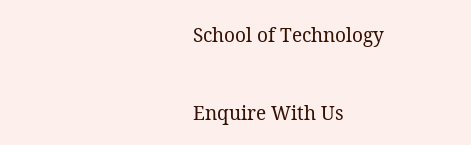School of Technology

Enquire With Us